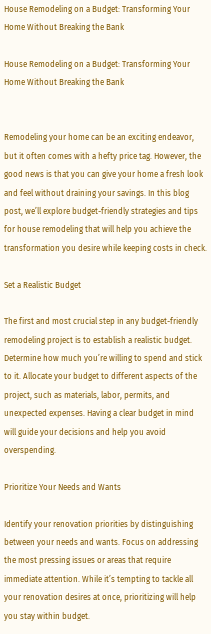House Remodeling on a Budget: Transforming Your Home Without Breaking the Bank

House Remodeling on a Budget: Transforming Your Home Without Breaking the Bank


Remodeling your home can be an exciting endeavor, but it often comes with a hefty price tag. However, the good news is that you can give your home a fresh look and feel without draining your savings. In this blog post, we’ll explore budget-friendly strategies and tips for house remodeling that will help you achieve the transformation you desire while keeping costs in check.

Set a Realistic Budget

The first and most crucial step in any budget-friendly remodeling project is to establish a realistic budget. Determine how much you’re willing to spend and stick to it. Allocate your budget to different aspects of the project, such as materials, labor, permits, and unexpected expenses. Having a clear budget in mind will guide your decisions and help you avoid overspending.

Prioritize Your Needs and Wants

Identify your renovation priorities by distinguishing between your needs and wants. Focus on addressing the most pressing issues or areas that require immediate attention. While it’s tempting to tackle all your renovation desires at once, prioritizing will help you stay within budget.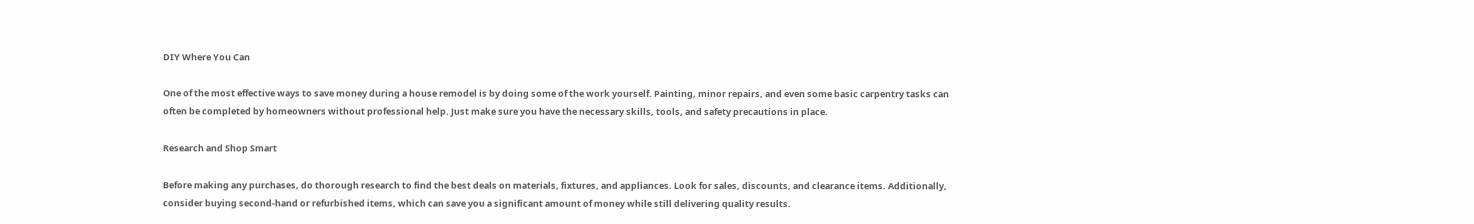DIY Where You Can

One of the most effective ways to save money during a house remodel is by doing some of the work yourself. Painting, minor repairs, and even some basic carpentry tasks can often be completed by homeowners without professional help. Just make sure you have the necessary skills, tools, and safety precautions in place.

Research and Shop Smart

Before making any purchases, do thorough research to find the best deals on materials, fixtures, and appliances. Look for sales, discounts, and clearance items. Additionally, consider buying second-hand or refurbished items, which can save you a significant amount of money while still delivering quality results.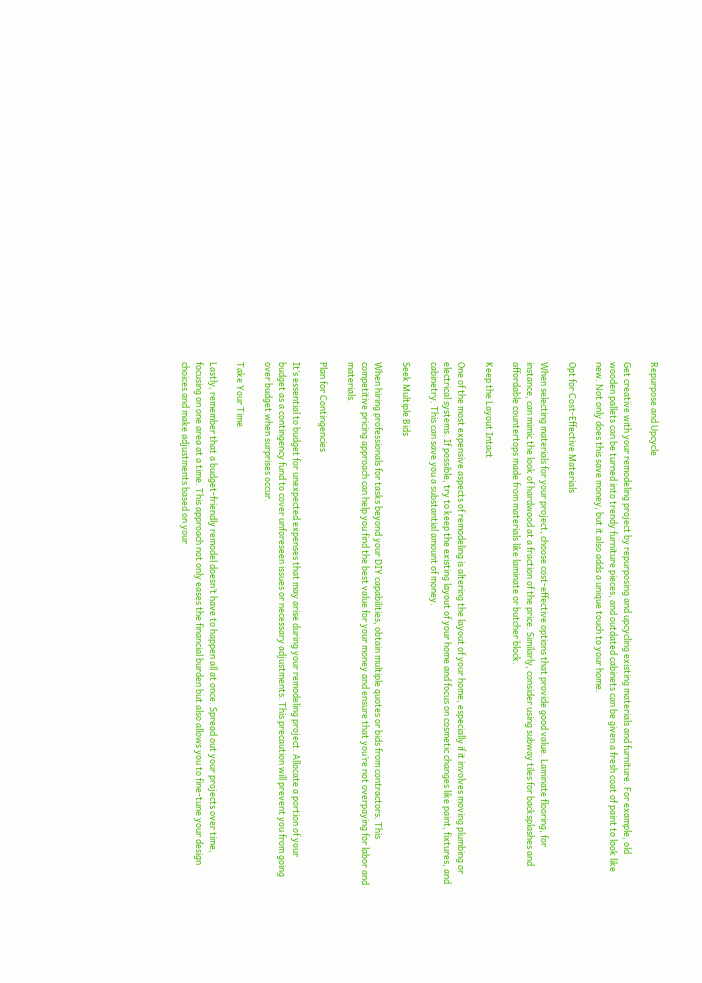Repurpose and Upcycle

Get creative with your remodeling project by repurposing and upcycling existing materials and furniture. For example, old wooden pallets can be turned into trendy furniture pieces, and outdated cabinets can be given a fresh coat of paint to look like new. Not only does this save money, but it also adds a unique touch to your home.

Opt for Cost-Effective Materials

When selecting materials for your project, choose cost-effective options that provide good value. Laminate flooring, for instance, can mimic the look of hardwood at a fraction of the price. Similarly, consider using subway tiles for backsplashes and affordable countertops made from materials like laminate or butcher block.

Keep the Layout Intact

One of the most expensive aspects of remodeling is altering the layout of your home, especially if it involves moving plumbing or electrical systems. If possible, try to keep the existing layout of your home and focus on cosmetic changes like paint, fixtures, and cabinetry. This can save you a substantial amount of money.

Seek Multiple Bids

When hiring professionals for tasks beyond your DIY capabilities, obtain multiple quotes or bids from contractors. This competitive pricing approach can help you find the best value for your money and ensure that you’re not overpaying for labor and materials.

Plan for Contingencies

It’s essential to budget for unexpected expenses that may arise during your remodeling project. Allocate a portion of your budget as a contingency fund to cover unforeseen issues or necessary adjustments. This precaution will prevent you from going over budget when surprises occur.

Take Your Time

Lastly, remember that a budget-friendly remodel doesn’t have to happen all at once. Spread out your projects over time, focusing on one area at a time. This approach not only eases the financial burden but also allows you to fine-tune your design choices and make adjustments based on your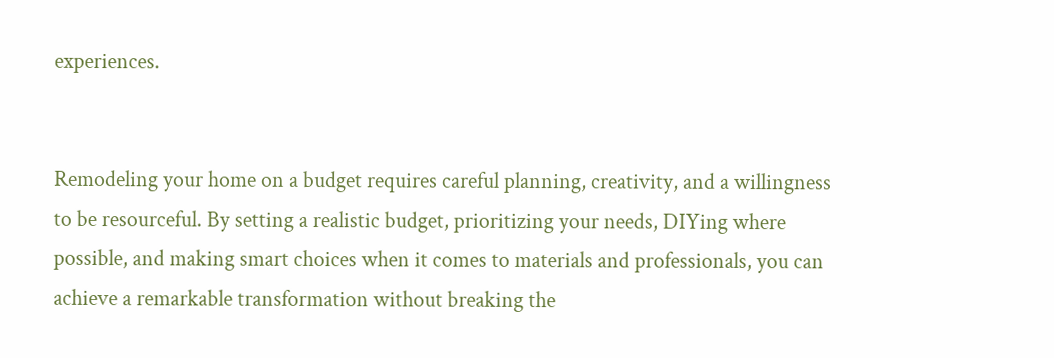experiences.


Remodeling your home on a budget requires careful planning, creativity, and a willingness to be resourceful. By setting a realistic budget, prioritizing your needs, DIYing where possible, and making smart choices when it comes to materials and professionals, you can achieve a remarkable transformation without breaking the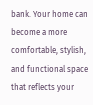bank. Your home can become a more comfortable, stylish, and functional space that reflects your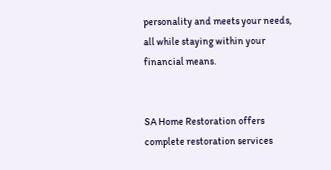personality and meets your needs, all while staying within your financial means.


SA Home Restoration offers complete restoration services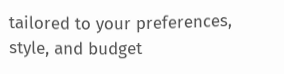tailored to your preferences, style, and budget